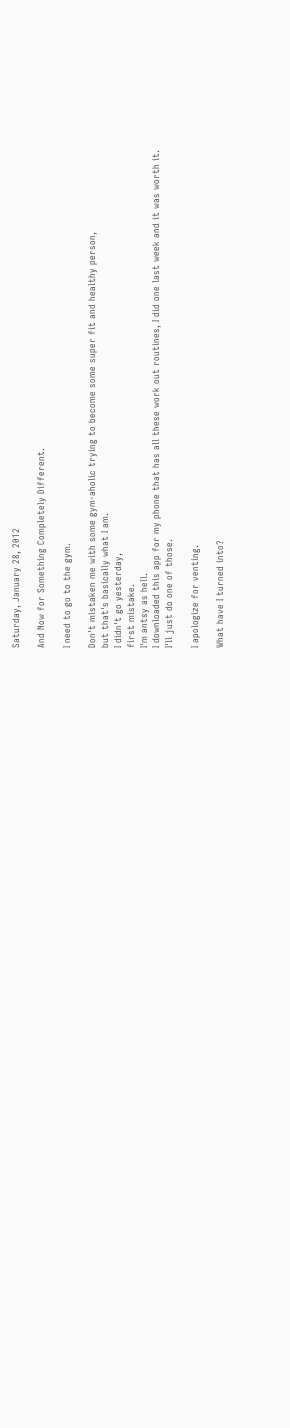Saturday, January 28, 2012

And Now for Something Completely Different.

I need to go to the gym.

Don't mistaken me with some gym-aholic trying to become some super fit and healthy person,
but that's basically what I am.
I didn't go yesterday,
first mistake.
I'm antsy as hell.
I downloaded this app for my phone that has all these work out routines, I did one last week and it was worth it.
I'll just do one of those.

I apologize for venting.

What have I turned into?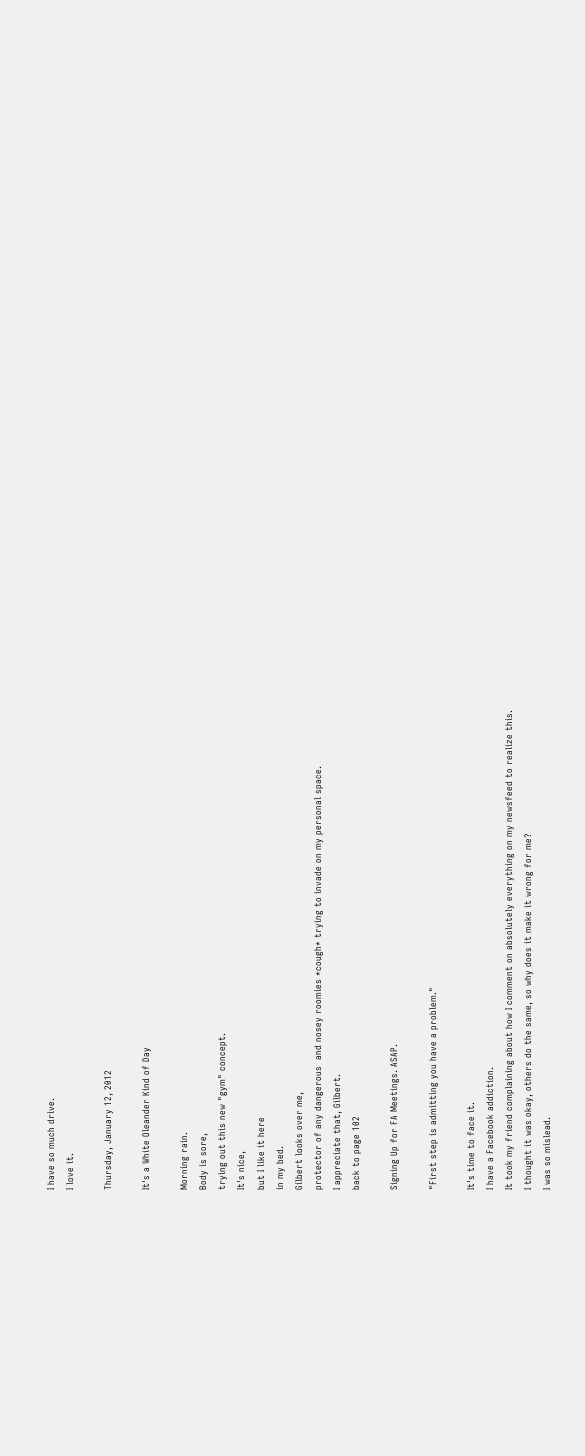I have so much drive.
I love it.

Thursday, January 12, 2012

It's a White Oleander Kind of Day

Morning rain.
Body is sore,
trying out this new "gym" concept.
It's nice,
but I like it here
in my bed.
Gilbert looks over me,
protector of any dangerous  and nosey roomies *cough* trying to invade on my personal space.
I appreciate that, Gilbert.
back to page 102

Signing Up for FA Meetings. ASAP.

"First step is admitting you have a problem."

It's time to face it.
I have a Facebook addiction.
It took my friend complaining about how I comment on absolutely everything on my newsfeed to realize this.
I thought it was okay, others do the same, so why does it make it wrong for me?
I was so mislead.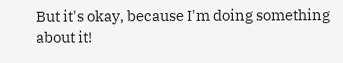But it's okay, because I'm doing something about it!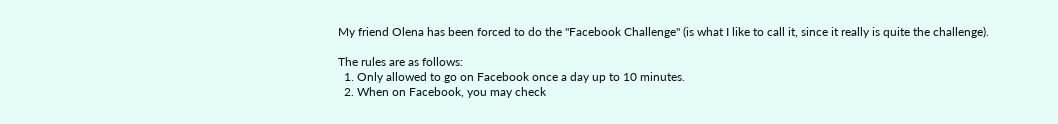My friend Olena has been forced to do the "Facebook Challenge" (is what I like to call it, since it really is quite the challenge).

The rules are as follows:
  1. Only allowed to go on Facebook once a day up to 10 minutes.
  2. When on Facebook, you may check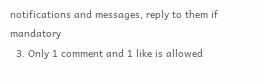notifications and messages, reply to them if mandatory
  3. Only 1 comment and 1 like is allowed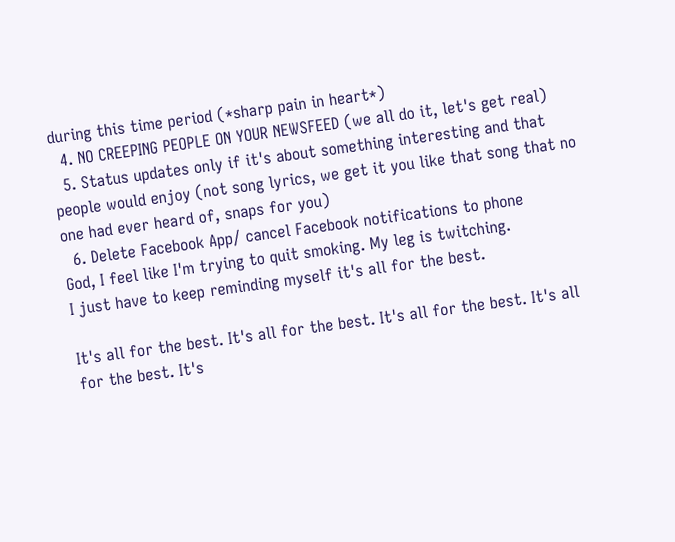during this time period (*sharp pain in heart*)
  4. NO CREEPING PEOPLE ON YOUR NEWSFEED (we all do it, let's get real)
  5. Status updates only if it's about something interesting and that people would enjoy (not song lyrics, we get it you like that song that no one had ever heard of, snaps for you)
  6. Delete Facebook App/ cancel Facebook notifications to phone
God, I feel like I'm trying to quit smoking. My leg is twitching.
I just have to keep reminding myself it's all for the best.

It's all for the best. It's all for the best. It's all for the best. It's all for the best. It's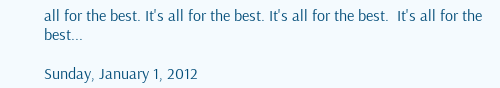all for the best. It's all for the best. It's all for the best.  It's all for the best...

Sunday, January 1, 2012